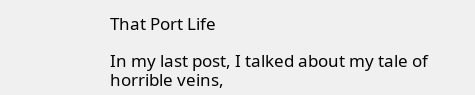That Port Life

In my last post, I talked about my tale of horrible veins,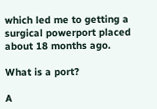which led me to getting a surgical powerport placed about 18 months ago.

What is a port?

A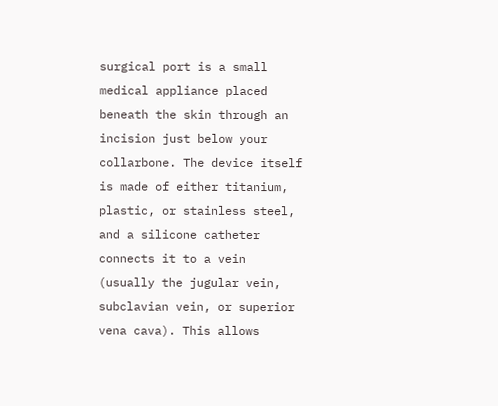surgical port is a small medical appliance placed beneath the skin through an incision just below your collarbone. The device itself is made of either titanium, plastic, or stainless steel, and a silicone catheter connects it to a vein (usually the jugular vein, subclavian vein, or superior vena cava). This allows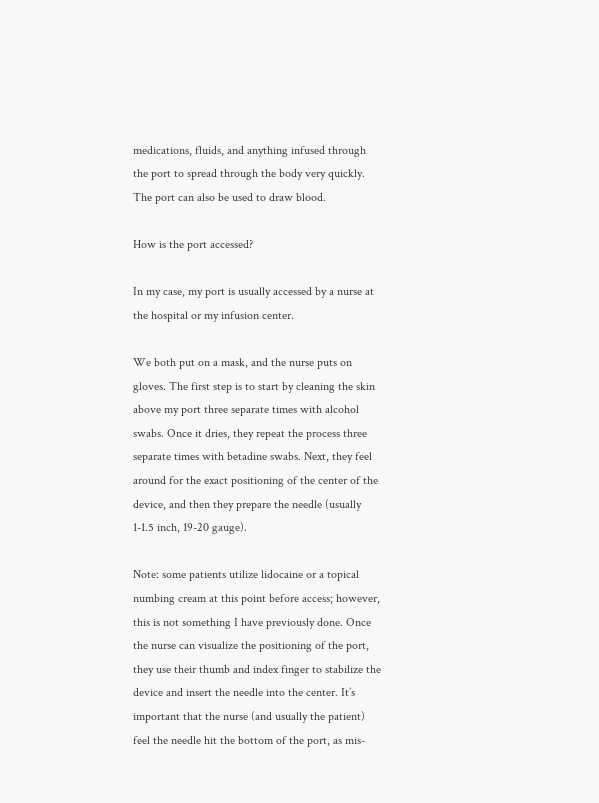medications, fluids, and anything infused through the port to spread through the body very quickly. The port can also be used to draw blood.

How is the port accessed?

In my case, my port is usually accessed by a nurse at the hospital or my infusion center.

We both put on a mask, and the nurse puts on gloves. The first step is to start by cleaning the skin above my port three separate times with alcohol swabs. Once it dries, they repeat the process three separate times with betadine swabs. Next, they feel around for the exact positioning of the center of the device, and then they prepare the needle (usually 1-1.5 inch, 19-20 gauge).

Note: some patients utilize lidocaine or a topical numbing cream at this point before access; however, this is not something I have previously done. Once the nurse can visualize the positioning of the port, they use their thumb and index finger to stabilize the device and insert the needle into the center. It’s important that the nurse (and usually the patient) feel the needle hit the bottom of the port, as mis-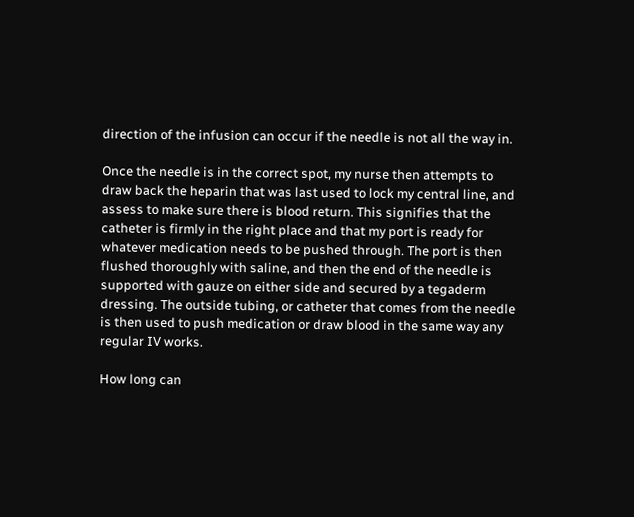direction of the infusion can occur if the needle is not all the way in.

Once the needle is in the correct spot, my nurse then attempts to draw back the heparin that was last used to lock my central line, and assess to make sure there is blood return. This signifies that the catheter is firmly in the right place and that my port is ready for whatever medication needs to be pushed through. The port is then flushed thoroughly with saline, and then the end of the needle is supported with gauze on either side and secured by a tegaderm dressing. The outside tubing, or catheter that comes from the needle is then used to push medication or draw blood in the same way any regular IV works.

How long can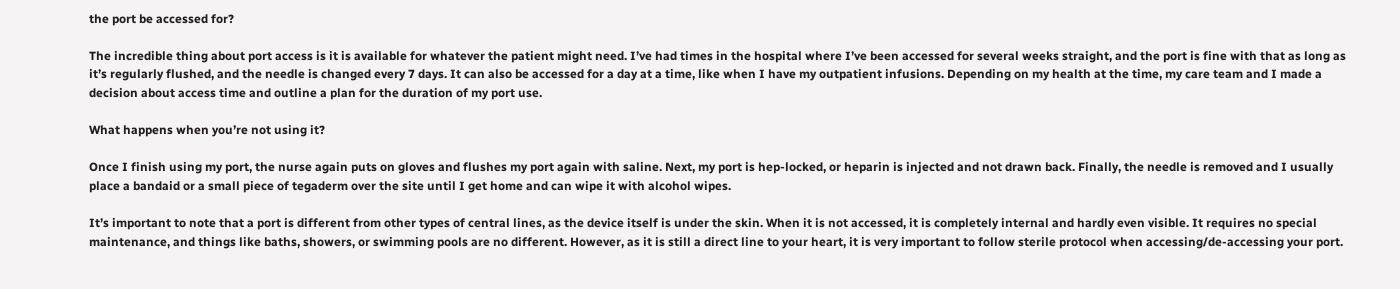the port be accessed for?

The incredible thing about port access is it is available for whatever the patient might need. I’ve had times in the hospital where I’ve been accessed for several weeks straight, and the port is fine with that as long as it’s regularly flushed, and the needle is changed every 7 days. It can also be accessed for a day at a time, like when I have my outpatient infusions. Depending on my health at the time, my care team and I made a decision about access time and outline a plan for the duration of my port use.

What happens when you’re not using it?

Once I finish using my port, the nurse again puts on gloves and flushes my port again with saline. Next, my port is hep-locked, or heparin is injected and not drawn back. Finally, the needle is removed and I usually place a bandaid or a small piece of tegaderm over the site until I get home and can wipe it with alcohol wipes.

It’s important to note that a port is different from other types of central lines, as the device itself is under the skin. When it is not accessed, it is completely internal and hardly even visible. It requires no special maintenance, and things like baths, showers, or swimming pools are no different. However, as it is still a direct line to your heart, it is very important to follow sterile protocol when accessing/de-accessing your port.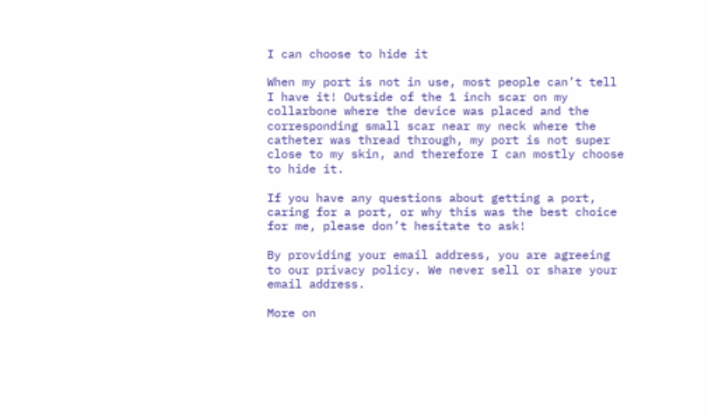I can choose to hide it

When my port is not in use, most people can’t tell I have it! Outside of the 1 inch scar on my collarbone where the device was placed and the corresponding small scar near my neck where the catheter was thread through, my port is not super close to my skin, and therefore I can mostly choose to hide it.

If you have any questions about getting a port, caring for a port, or why this was the best choice for me, please don’t hesitate to ask!

By providing your email address, you are agreeing to our privacy policy. We never sell or share your email address.

More on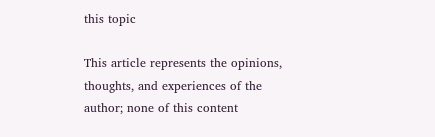this topic

This article represents the opinions, thoughts, and experiences of the author; none of this content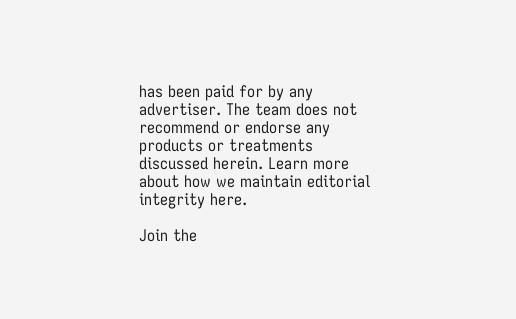has been paid for by any advertiser. The team does not recommend or endorse any products or treatments discussed herein. Learn more about how we maintain editorial integrity here.

Join the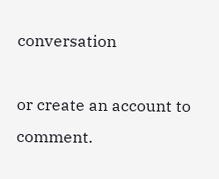conversation

or create an account to comment.